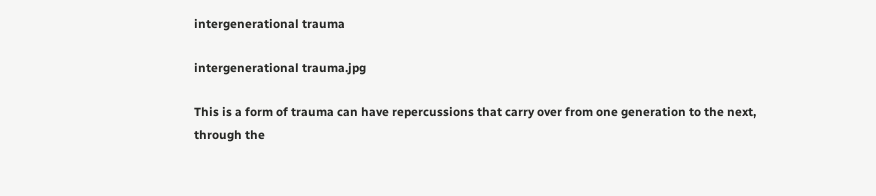intergenerational trauma

intergenerational trauma.jpg

This is a form of trauma can have repercussions that carry over from one generation to the next, through the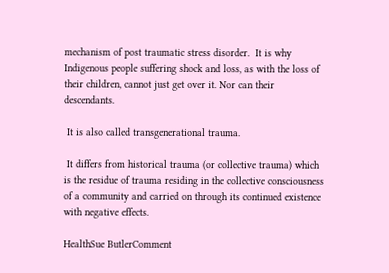mechanism of post traumatic stress disorder.  It is why Indigenous people suffering shock and loss, as with the loss of their children, cannot just get over it. Nor can their descendants.

 It is also called transgenerational trauma.

 It differs from historical trauma (or collective trauma) which is the residue of trauma residing in the collective consciousness of a community and carried on through its continued existence with negative effects.

HealthSue ButlerComment